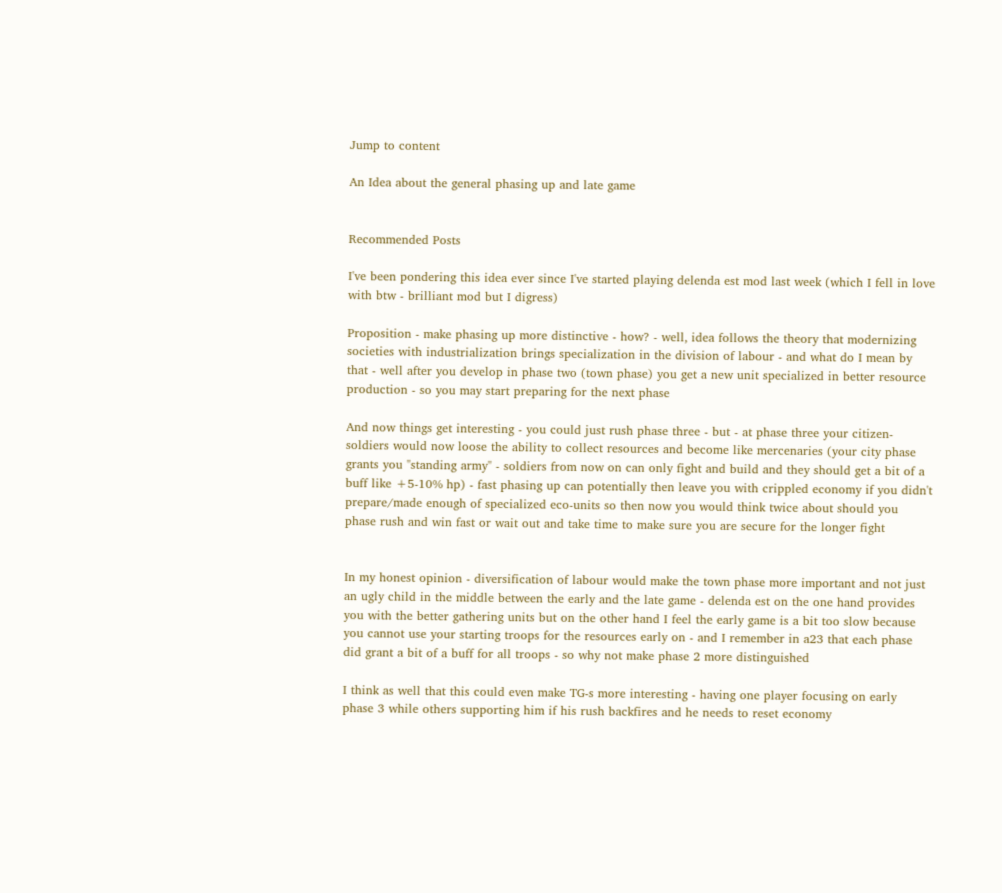Jump to content

An Idea about the general phasing up and late game


Recommended Posts

I've been pondering this idea ever since I've started playing delenda est mod last week (which I fell in love with btw - brilliant mod but I digress)

Proposition - make phasing up more distinctive - how? - well, idea follows the theory that modernizing societies with industrialization brings specialization in the division of labour - and what do I mean by that - well after you develop in phase two (town phase) you get a new unit specialized in better resource production - so you may start preparing for the next phase

And now things get interesting - you could just rush phase three - but - at phase three your citizen-soldiers would now loose the ability to collect resources and become like mercenaries (your city phase grants you "standing army" - soldiers from now on can only fight and build and they should get a bit of a buff like +5-10% hp) - fast phasing up can potentially then leave you with crippled economy if you didn't prepare/made enough of specialized eco-units so then now you would think twice about should you phase rush and win fast or wait out and take time to make sure you are secure for the longer fight


In my honest opinion - diversification of labour would make the town phase more important and not just an ugly child in the middle between the early and the late game - delenda est on the one hand provides you with the better gathering units but on the other hand I feel the early game is a bit too slow because you cannot use your starting troops for the resources early on - and I remember in a23 that each phase did grant a bit of a buff for all troops - so why not make phase 2 more distinguished

I think as well that this could even make TG-s more interesting - having one player focusing on early phase 3 while others supporting him if his rush backfires and he needs to reset economy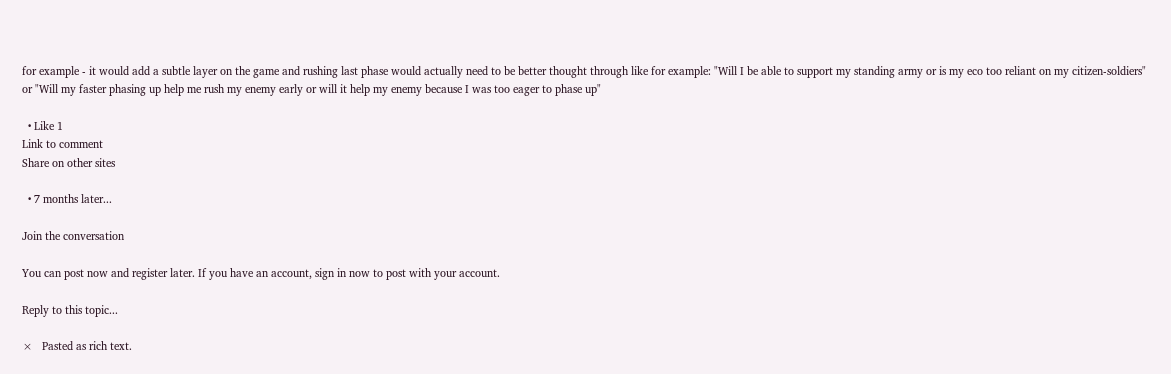for example - it would add a subtle layer on the game and rushing last phase would actually need to be better thought through like for example: "Will I be able to support my standing army or is my eco too reliant on my citizen-soldiers" or "Will my faster phasing up help me rush my enemy early or will it help my enemy because I was too eager to phase up"

  • Like 1
Link to comment
Share on other sites

  • 7 months later...

Join the conversation

You can post now and register later. If you have an account, sign in now to post with your account.

Reply to this topic...

×   Pasted as rich text.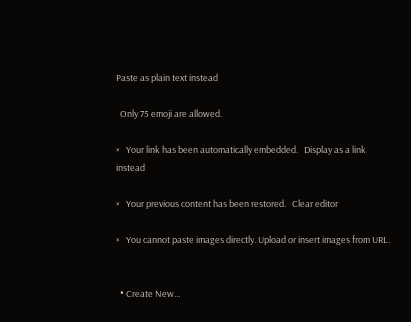Paste as plain text instead

  Only 75 emoji are allowed.

×   Your link has been automatically embedded.   Display as a link instead

×   Your previous content has been restored.   Clear editor

×   You cannot paste images directly. Upload or insert images from URL.


  • Create New...